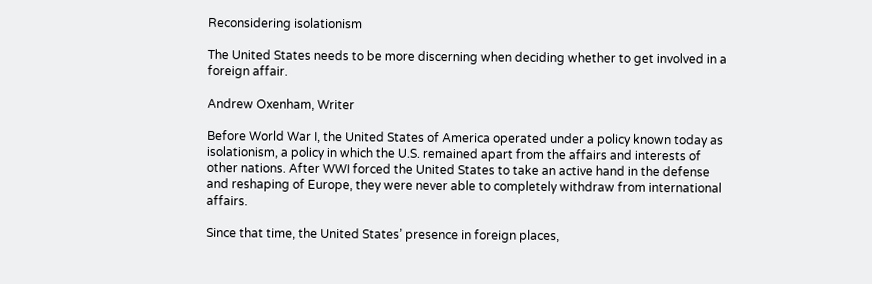Reconsidering isolationism

The United States needs to be more discerning when deciding whether to get involved in a foreign affair.

Andrew Oxenham, Writer

Before World War I, the United States of America operated under a policy known today as isolationism, a policy in which the U.S. remained apart from the affairs and interests of other nations. After WWI forced the United States to take an active hand in the defense and reshaping of Europe, they were never able to completely withdraw from international affairs.

Since that time, the United States’ presence in foreign places,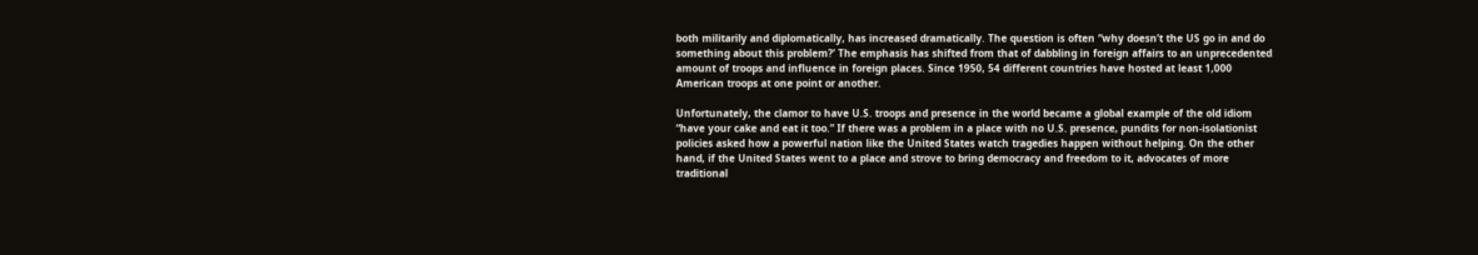both militarily and diplomatically, has increased dramatically. The question is often “why doesn’t the US go in and do something about this problem?’ The emphasis has shifted from that of dabbling in foreign affairs to an unprecedented amount of troops and influence in foreign places. Since 1950, 54 different countries have hosted at least 1,000 American troops at one point or another.

Unfortunately, the clamor to have U.S. troops and presence in the world became a global example of the old idiom “have your cake and eat it too.” If there was a problem in a place with no U.S. presence, pundits for non-isolationist policies asked how a powerful nation like the United States watch tragedies happen without helping. On the other hand, if the United States went to a place and strove to bring democracy and freedom to it, advocates of more traditional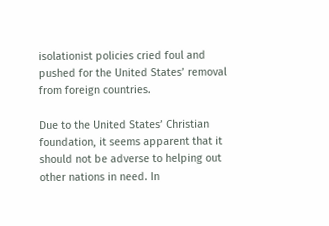isolationist policies cried foul and pushed for the United States’ removal from foreign countries.

Due to the United States’ Christian foundation, it seems apparent that it should not be adverse to helping out other nations in need. In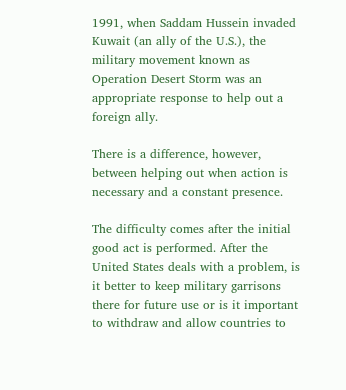1991, when Saddam Hussein invaded Kuwait (an ally of the U.S.), the military movement known as Operation Desert Storm was an appropriate response to help out a foreign ally.

There is a difference, however, between helping out when action is necessary and a constant presence.

The difficulty comes after the initial good act is performed. After the United States deals with a problem, is it better to keep military garrisons there for future use or is it important to withdraw and allow countries to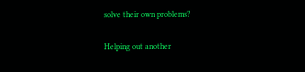solve their own problems?

Helping out another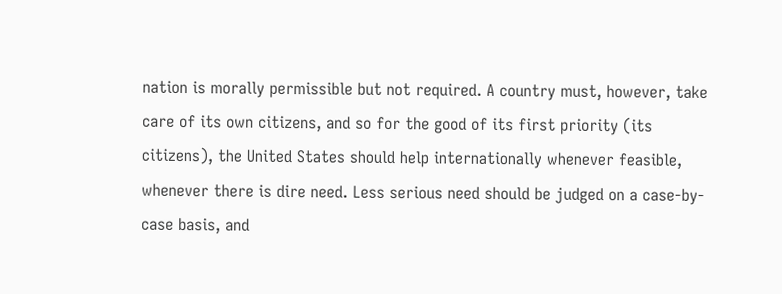nation is morally permissible but not required. A country must, however, take care of its own citizens, and so for the good of its first priority (its citizens), the United States should help internationally whenever feasible, whenever there is dire need. Less serious need should be judged on a case-by-case basis, and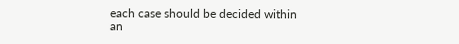each case should be decided within an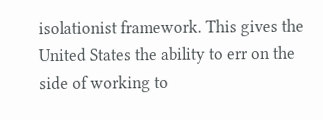isolationist framework. This gives the United States the ability to err on the side of working to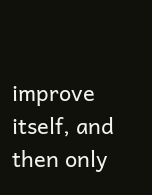improve itself, and then only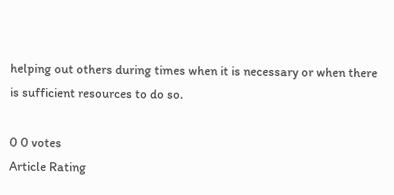helping out others during times when it is necessary or when there is sufficient resources to do so.

0 0 votes
Article Rating